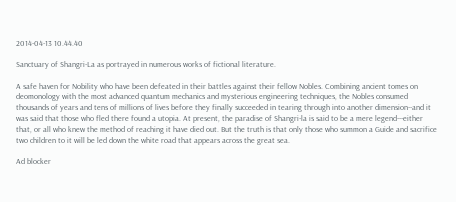2014-04-13 10.44.40

Sanctuary of Shangri-La as portrayed in numerous works of fictional literature.

A safe haven for Nobility who have been defeated in their battles against their fellow Nobles. Combining ancient tomes on deomonology with the most advanced quantum mechanics and mysterious engineering techniques, the Nobles consumed thousands of years and tens of millions of lives before they finally succeeded in tearing through into another dimension--and it was said that those who fled there found a utopia. At present, the paradise of Shangri-la is said to be a mere legend---either that, or all who knew the method of reaching it have died out. But the truth is that only those who summon a Guide and sacrifice two children to it will be led down the white road that appears across the great sea.

Ad blocker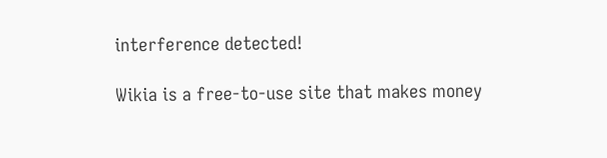interference detected!

Wikia is a free-to-use site that makes money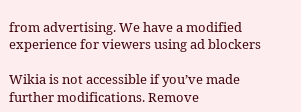from advertising. We have a modified experience for viewers using ad blockers

Wikia is not accessible if you’ve made further modifications. Remove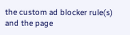the custom ad blocker rule(s) and the page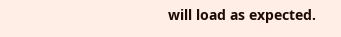will load as expected.